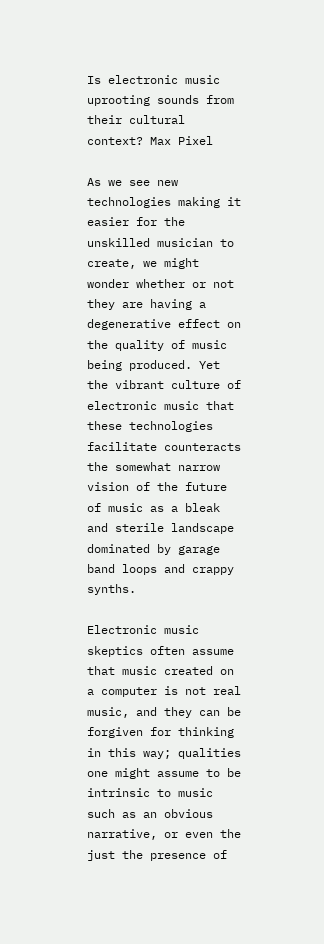Is electronic music uprooting sounds from their cultural context? Max Pixel

As we see new technologies making it easier for the unskilled musician to create, we might wonder whether or not they are having a degenerative effect on the quality of music being produced. Yet the vibrant culture of electronic music that these technologies facilitate counteracts the somewhat narrow vision of the future of music as a bleak and sterile landscape dominated by garage band loops and crappy synths.

Electronic music skeptics often assume that music created on a computer is not real music, and they can be forgiven for thinking in this way; qualities one might assume to be intrinsic to music such as an obvious narrative, or even the just the presence of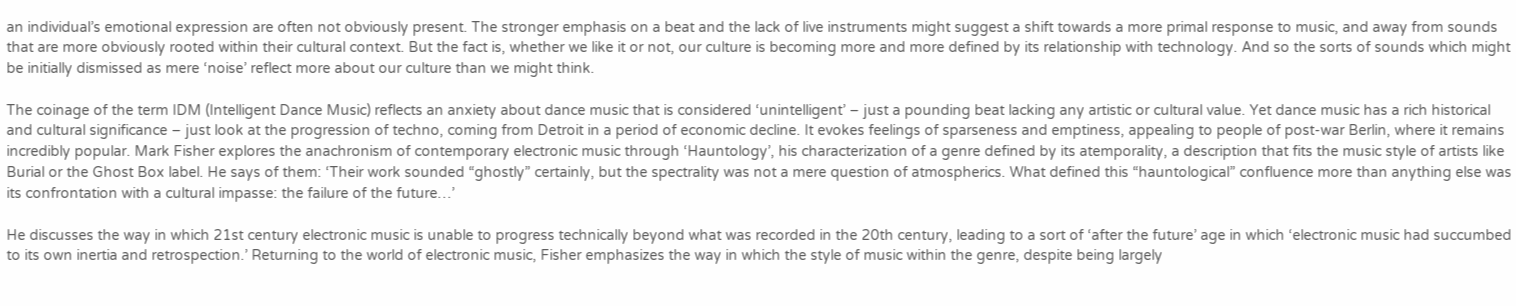an individual’s emotional expression are often not obviously present. The stronger emphasis on a beat and the lack of live instruments might suggest a shift towards a more primal response to music, and away from sounds that are more obviously rooted within their cultural context. But the fact is, whether we like it or not, our culture is becoming more and more defined by its relationship with technology. And so the sorts of sounds which might be initially dismissed as mere ‘noise’ reflect more about our culture than we might think.

The coinage of the term IDM (Intelligent Dance Music) reflects an anxiety about dance music that is considered ‘unintelligent’ – just a pounding beat lacking any artistic or cultural value. Yet dance music has a rich historical and cultural significance – just look at the progression of techno, coming from Detroit in a period of economic decline. It evokes feelings of sparseness and emptiness, appealing to people of post-war Berlin, where it remains incredibly popular. Mark Fisher explores the anachronism of contemporary electronic music through ‘Hauntology’, his characterization of a genre defined by its atemporality, a description that fits the music style of artists like Burial or the Ghost Box label. He says of them: ‘Their work sounded “ghostly” certainly, but the spectrality was not a mere question of atmospherics. What defined this “hauntological” confluence more than anything else was its confrontation with a cultural impasse: the failure of the future…’

He discusses the way in which 21st century electronic music is unable to progress technically beyond what was recorded in the 20th century, leading to a sort of ‘after the future’ age in which ‘electronic music had succumbed to its own inertia and retrospection.’ Returning to the world of electronic music, Fisher emphasizes the way in which the style of music within the genre, despite being largely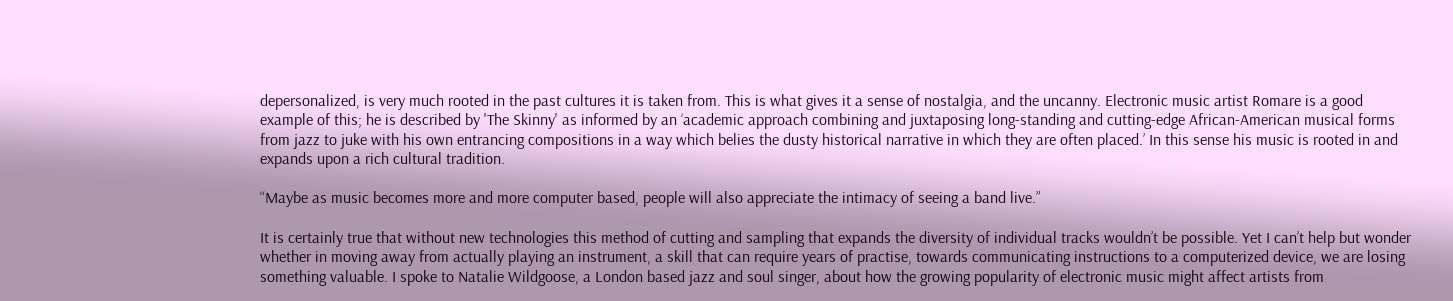depersonalized, is very much rooted in the past cultures it is taken from. This is what gives it a sense of nostalgia, and the uncanny. Electronic music artist Romare is a good example of this; he is described by 'The Skinny' as informed by an ‘academic approach combining and juxtaposing long-standing and cutting-edge African-American musical forms from jazz to juke with his own entrancing compositions in a way which belies the dusty historical narrative in which they are often placed.’ In this sense his music is rooted in and expands upon a rich cultural tradition.

“Maybe as music becomes more and more computer based, people will also appreciate the intimacy of seeing a band live.”

It is certainly true that without new technologies this method of cutting and sampling that expands the diversity of individual tracks wouldn’t be possible. Yet I can’t help but wonder whether in moving away from actually playing an instrument, a skill that can require years of practise, towards communicating instructions to a computerized device, we are losing something valuable. I spoke to Natalie Wildgoose, a London based jazz and soul singer, about how the growing popularity of electronic music might affect artists from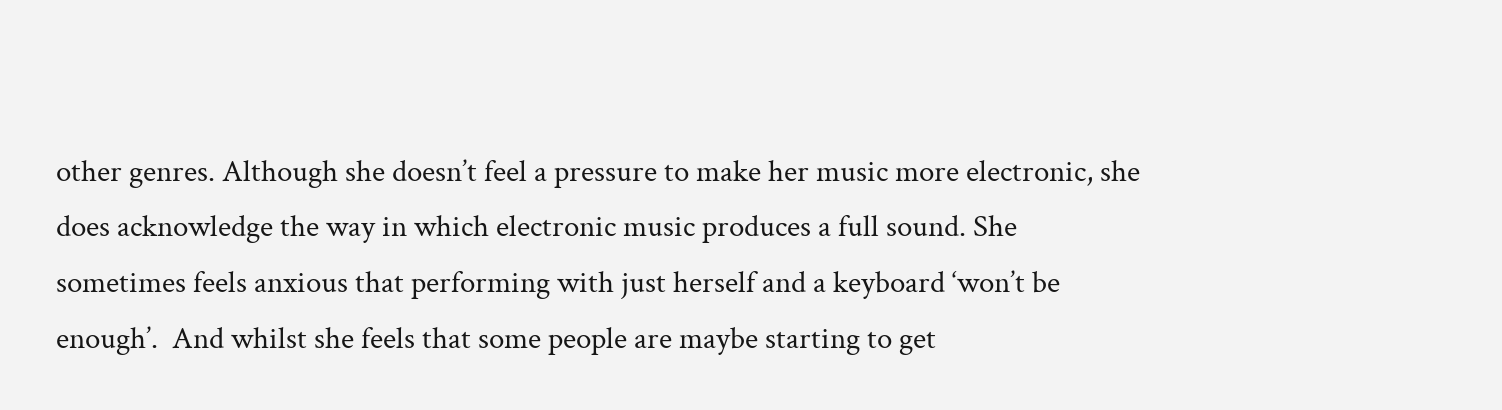other genres. Although she doesn’t feel a pressure to make her music more electronic, she does acknowledge the way in which electronic music produces a full sound. She sometimes feels anxious that performing with just herself and a keyboard ‘won’t be enough’.  And whilst she feels that some people are maybe starting to get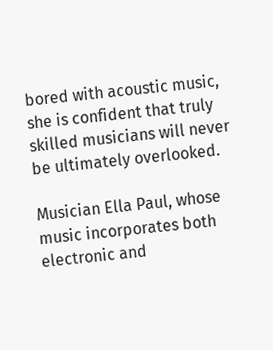bored with acoustic music, she is confident that truly skilled musicians will never be ultimately overlooked.

Musician Ella Paul, whose music incorporates both electronic and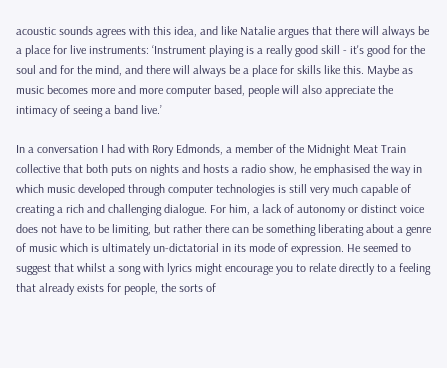acoustic sounds agrees with this idea, and like Natalie argues that there will always be a place for live instruments: ‘Instrument playing is a really good skill - it's good for the soul and for the mind, and there will always be a place for skills like this. Maybe as music becomes more and more computer based, people will also appreciate the intimacy of seeing a band live.’

In a conversation I had with Rory Edmonds, a member of the Midnight Meat Train collective that both puts on nights and hosts a radio show, he emphasised the way in which music developed through computer technologies is still very much capable of creating a rich and challenging dialogue. For him, a lack of autonomy or distinct voice does not have to be limiting, but rather there can be something liberating about a genre of music which is ultimately un-dictatorial in its mode of expression. He seemed to suggest that whilst a song with lyrics might encourage you to relate directly to a feeling that already exists for people, the sorts of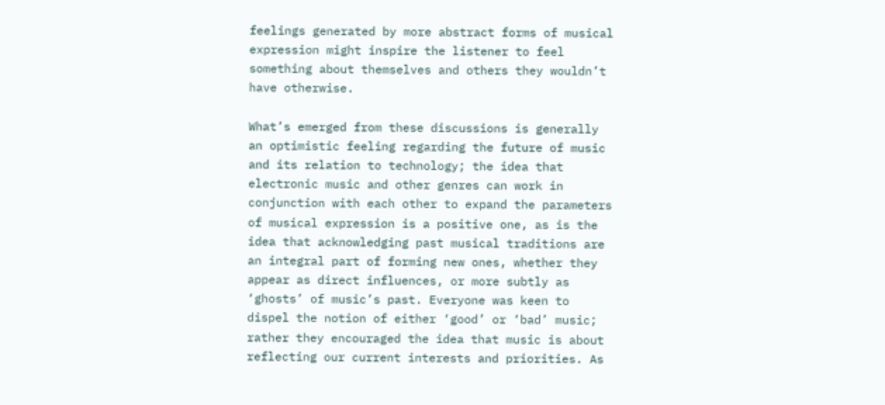feelings generated by more abstract forms of musical expression might inspire the listener to feel something about themselves and others they wouldn’t have otherwise.

What’s emerged from these discussions is generally an optimistic feeling regarding the future of music and its relation to technology; the idea that electronic music and other genres can work in conjunction with each other to expand the parameters of musical expression is a positive one, as is the idea that acknowledging past musical traditions are an integral part of forming new ones, whether they appear as direct influences, or more subtly as ‘ghosts’ of music’s past. Everyone was keen to dispel the notion of either ‘good’ or ‘bad’ music; rather they encouraged the idea that music is about reflecting our current interests and priorities. As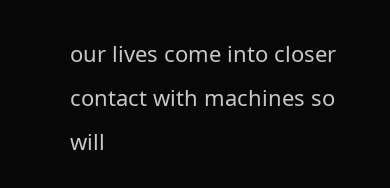our lives come into closer contact with machines so will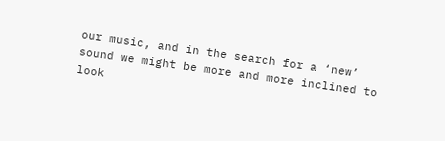our music, and in the search for a ‘new’ sound we might be more and more inclined to look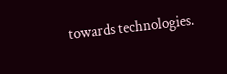towards technologies.